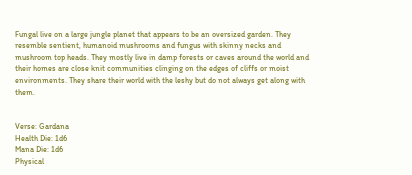Fungal live on a large jungle planet that appears to be an oversized garden. They resemble sentient, humanoid mushrooms and fungus with skinny necks and mushroom top heads. They mostly live in damp forests or caves around the world and their homes are close knit communities clinging on the edges of cliffs or moist environments. They share their world with the leshy but do not always get along with them.


Verse: Gardana
Health Die: 1d6
Mana Die: 1d6
Physical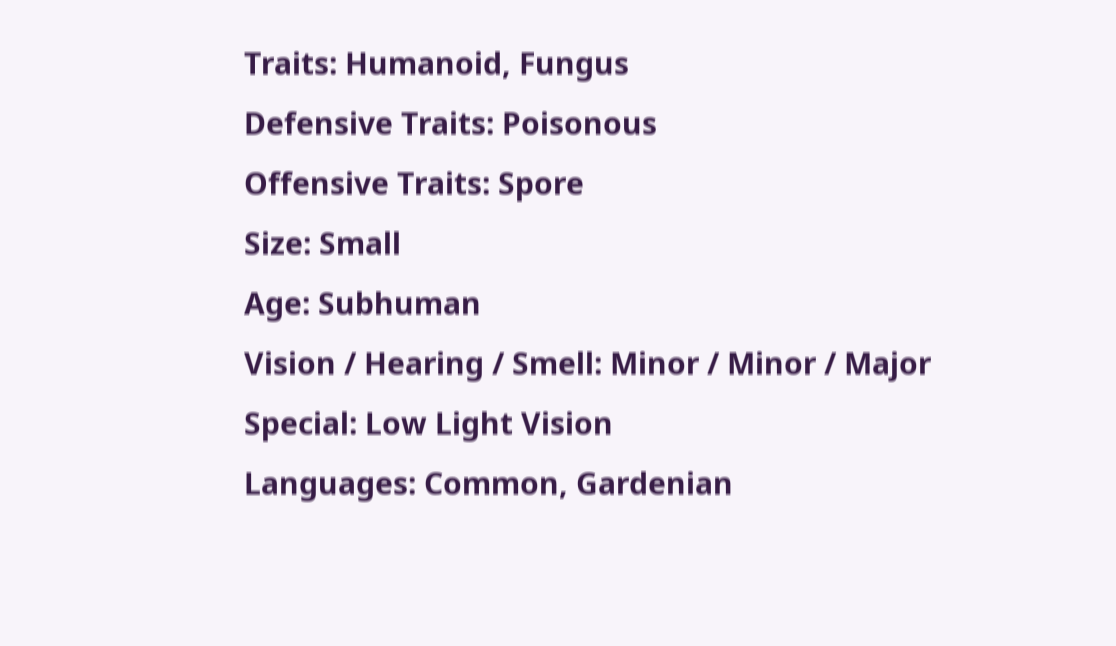Traits: Humanoid, Fungus
Defensive Traits: Poisonous
Offensive Traits: Spore
Size: Small
Age: Subhuman
Vision / Hearing / Smell: Minor / Minor / Major
Special: Low Light Vision
Languages: Common, Gardenian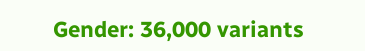Gender: 36,000 variants